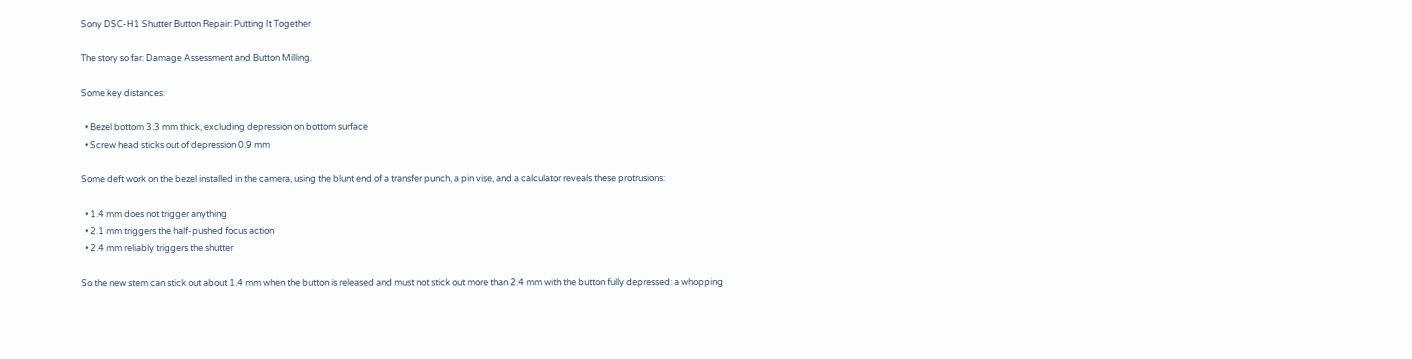Sony DSC-H1 Shutter Button Repair: Putting It Together

The story so far: Damage Assessment and Button Milling.

Some key distances:

  • Bezel bottom 3.3 mm thick, excluding depression on bottom surface
  • Screw head sticks out of depression 0.9 mm

Some deft work on the bezel installed in the camera, using the blunt end of a transfer punch, a pin vise, and a calculator reveals these protrusions:

  • 1.4 mm does not trigger anything
  • 2.1 mm triggers the half-pushed focus action
  • 2.4 mm reliably triggers the shutter

So the new stem can stick out about 1.4 mm when the button is released and must not stick out more than 2.4 mm with the button fully depressed: a whopping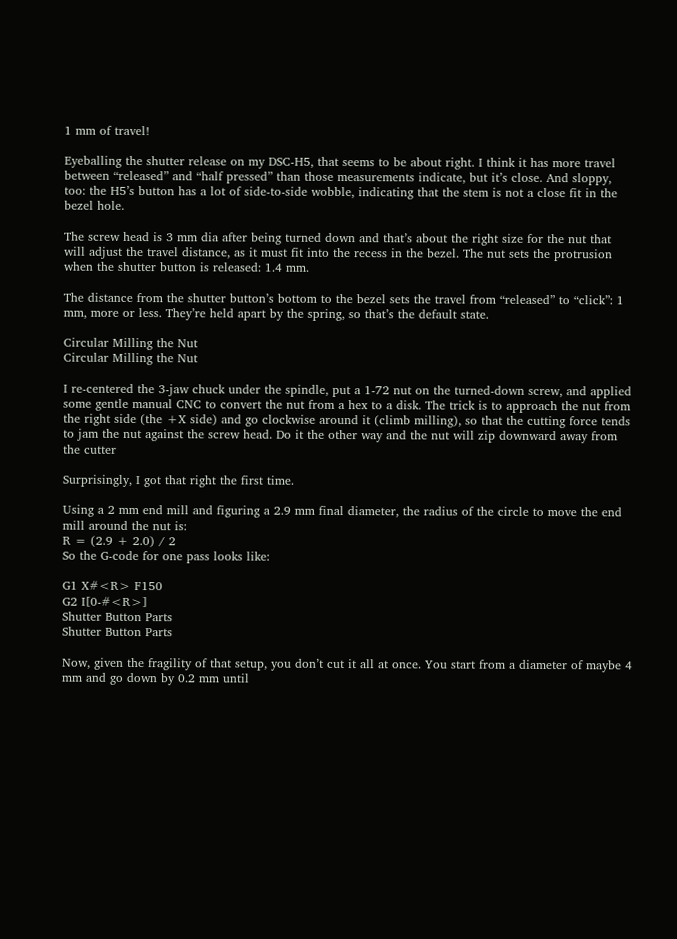1 mm of travel!

Eyeballing the shutter release on my DSC-H5, that seems to be about right. I think it has more travel between “released” and “half pressed” than those measurements indicate, but it’s close. And sloppy, too: the H5’s button has a lot of side-to-side wobble, indicating that the stem is not a close fit in the bezel hole.

The screw head is 3 mm dia after being turned down and that’s about the right size for the nut that will adjust the travel distance, as it must fit into the recess in the bezel. The nut sets the protrusion when the shutter button is released: 1.4 mm.

The distance from the shutter button’s bottom to the bezel sets the travel from “released” to “click”: 1 mm, more or less. They’re held apart by the spring, so that’s the default state.

Circular Milling the Nut
Circular Milling the Nut

I re-centered the 3-jaw chuck under the spindle, put a 1-72 nut on the turned-down screw, and applied some gentle manual CNC to convert the nut from a hex to a disk. The trick is to approach the nut from the right side (the +X side) and go clockwise around it (climb milling), so that the cutting force tends to jam the nut against the screw head. Do it the other way and the nut will zip downward away from the cutter

Surprisingly, I got that right the first time.

Using a 2 mm end mill and figuring a 2.9 mm final diameter, the radius of the circle to move the end mill around the nut is:
R = (2.9 + 2.0) / 2
So the G-code for one pass looks like:

G1 X#<R> F150
G2 I[0-#<R>]
Shutter Button Parts
Shutter Button Parts

Now, given the fragility of that setup, you don’t cut it all at once. You start from a diameter of maybe 4 mm and go down by 0.2 mm until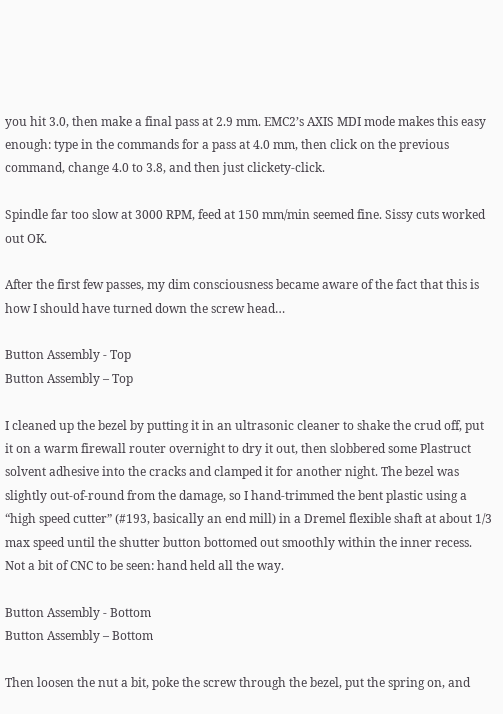you hit 3.0, then make a final pass at 2.9 mm. EMC2’s AXIS MDI mode makes this easy enough: type in the commands for a pass at 4.0 mm, then click on the previous command, change 4.0 to 3.8, and then just clickety-click.

Spindle far too slow at 3000 RPM, feed at 150 mm/min seemed fine. Sissy cuts worked out OK.

After the first few passes, my dim consciousness became aware of the fact that this is how I should have turned down the screw head…

Button Assembly - Top
Button Assembly – Top

I cleaned up the bezel by putting it in an ultrasonic cleaner to shake the crud off, put it on a warm firewall router overnight to dry it out, then slobbered some Plastruct solvent adhesive into the cracks and clamped it for another night. The bezel was slightly out-of-round from the damage, so I hand-trimmed the bent plastic using a “high speed cutter” (#193, basically an end mill) in a Dremel flexible shaft at about 1/3 max speed until the shutter button bottomed out smoothly within the inner recess. Not a bit of CNC to be seen: hand held all the way.

Button Assembly - Bottom
Button Assembly – Bottom

Then loosen the nut a bit, poke the screw through the bezel, put the spring on, and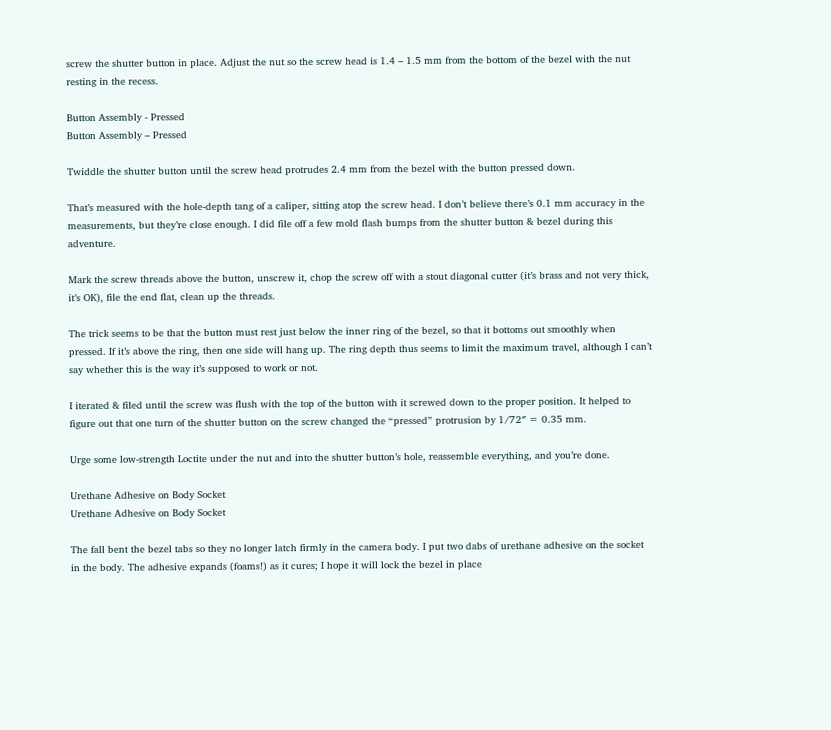screw the shutter button in place. Adjust the nut so the screw head is 1.4 – 1.5 mm from the bottom of the bezel with the nut resting in the recess.

Button Assembly - Pressed
Button Assembly – Pressed

Twiddle the shutter button until the screw head protrudes 2.4 mm from the bezel with the button pressed down.

That’s measured with the hole-depth tang of a caliper, sitting atop the screw head. I don’t believe there’s 0.1 mm accuracy in the measurements, but they’re close enough. I did file off a few mold flash bumps from the shutter button & bezel during this adventure.

Mark the screw threads above the button, unscrew it, chop the screw off with a stout diagonal cutter (it’s brass and not very thick, it’s OK), file the end flat, clean up the threads.

The trick seems to be that the button must rest just below the inner ring of the bezel, so that it bottoms out smoothly when pressed. If it’s above the ring, then one side will hang up. The ring depth thus seems to limit the maximum travel, although I can’t say whether this is the way it’s supposed to work or not.

I iterated & filed until the screw was flush with the top of the button with it screwed down to the proper position. It helped to figure out that one turn of the shutter button on the screw changed the “pressed” protrusion by 1/72″ = 0.35 mm.

Urge some low-strength Loctite under the nut and into the shutter button’s hole, reassemble everything, and you’re done.

Urethane Adhesive on Body Socket
Urethane Adhesive on Body Socket

The fall bent the bezel tabs so they no longer latch firmly in the camera body. I put two dabs of urethane adhesive on the socket in the body. The adhesive expands (foams!) as it cures; I hope it will lock the bezel in place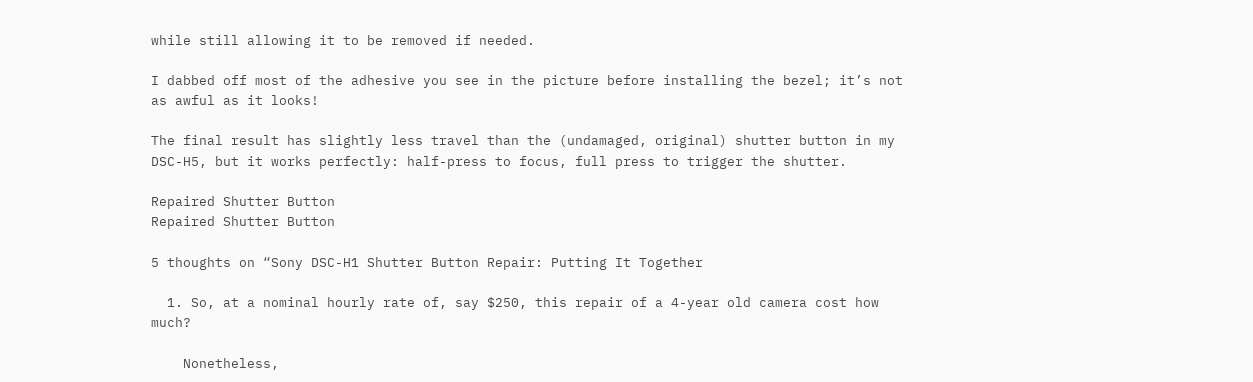while still allowing it to be removed if needed.

I dabbed off most of the adhesive you see in the picture before installing the bezel; it’s not as awful as it looks!

The final result has slightly less travel than the (undamaged, original) shutter button in my DSC-H5, but it works perfectly: half-press to focus, full press to trigger the shutter.

Repaired Shutter Button
Repaired Shutter Button

5 thoughts on “Sony DSC-H1 Shutter Button Repair: Putting It Together

  1. So, at a nominal hourly rate of, say $250, this repair of a 4-year old camera cost how much?

    Nonetheless,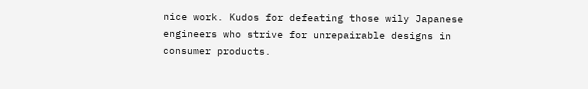nice work. Kudos for defeating those wily Japanese engineers who strive for unrepairable designs in consumer products.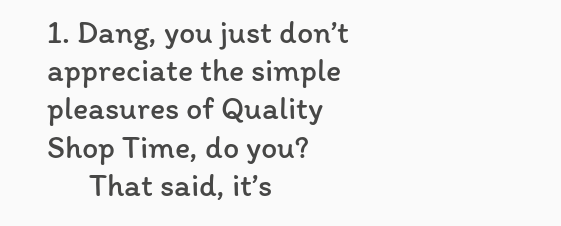1. Dang, you just don’t appreciate the simple pleasures of Quality Shop Time, do you?
      That said, it’s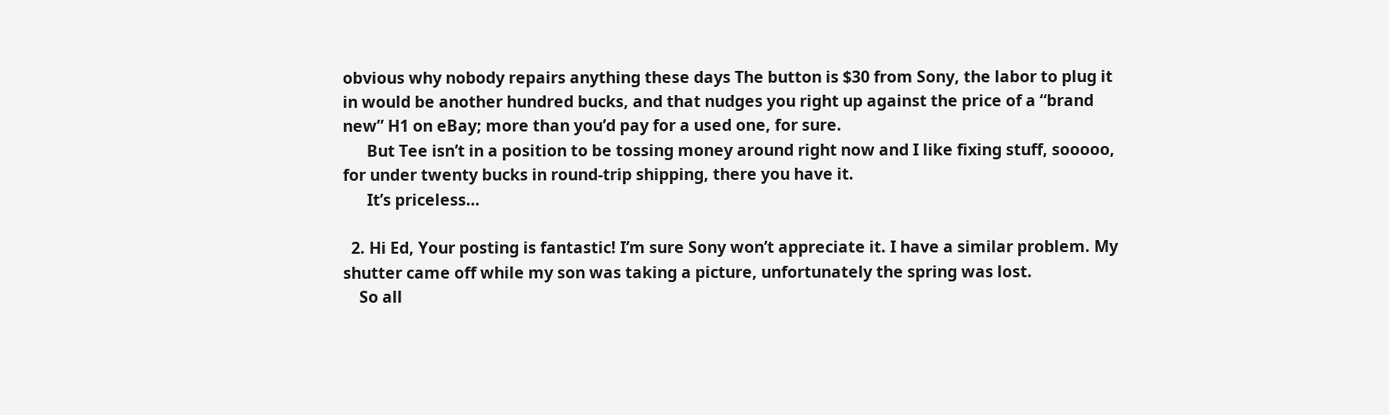obvious why nobody repairs anything these days The button is $30 from Sony, the labor to plug it in would be another hundred bucks, and that nudges you right up against the price of a “brand new” H1 on eBay; more than you’d pay for a used one, for sure.
      But Tee isn’t in a position to be tossing money around right now and I like fixing stuff, sooooo, for under twenty bucks in round-trip shipping, there you have it.
      It’s priceless…

  2. Hi Ed, Your posting is fantastic! I’m sure Sony won’t appreciate it. I have a similar problem. My shutter came off while my son was taking a picture, unfortunately the spring was lost.
    So all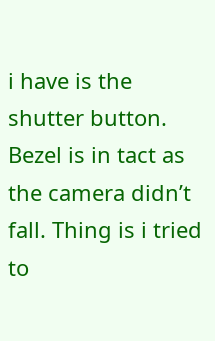i have is the shutter button. Bezel is in tact as the camera didn’t fall. Thing is i tried to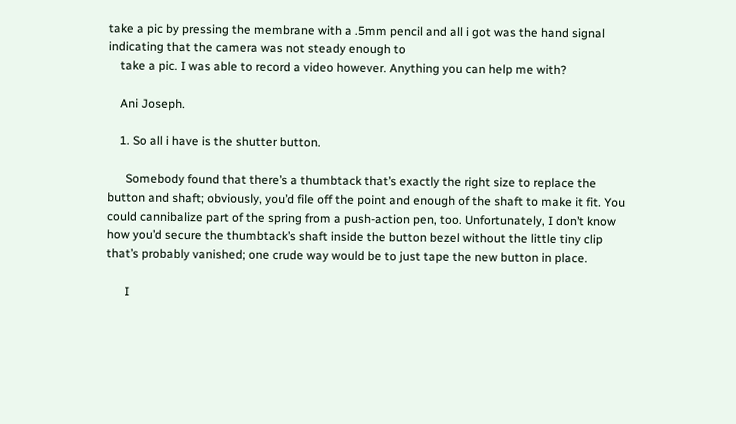take a pic by pressing the membrane with a .5mm pencil and all i got was the hand signal indicating that the camera was not steady enough to
    take a pic. I was able to record a video however. Anything you can help me with?

    Ani Joseph.

    1. So all i have is the shutter button.

      Somebody found that there’s a thumbtack that’s exactly the right size to replace the button and shaft; obviously, you’d file off the point and enough of the shaft to make it fit. You could cannibalize part of the spring from a push-action pen, too. Unfortunately, I don’t know how you’d secure the thumbtack’s shaft inside the button bezel without the little tiny clip that’s probably vanished; one crude way would be to just tape the new button in place.

      I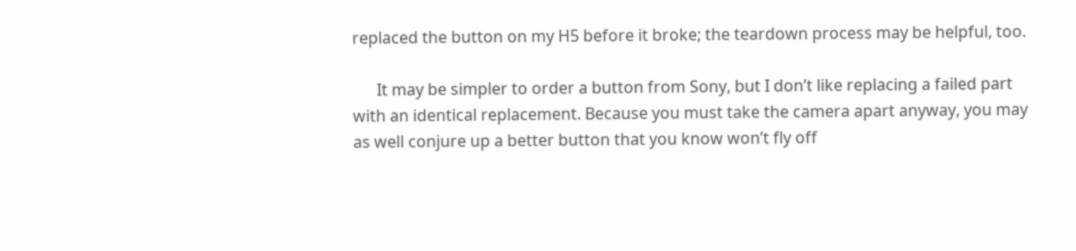replaced the button on my H5 before it broke; the teardown process may be helpful, too.

      It may be simpler to order a button from Sony, but I don’t like replacing a failed part with an identical replacement. Because you must take the camera apart anyway, you may as well conjure up a better button that you know won’t fly off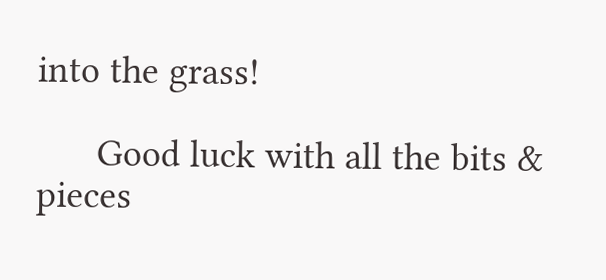into the grass!

      Good luck with all the bits & pieces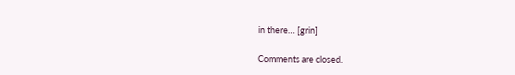in there… [grin]

Comments are closed.